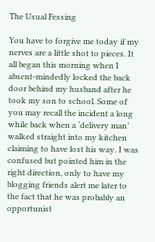The Usual Fessing

You have to forgive me today if my nerves are a little shot to pieces. It all began this morning when I absent-mindedly locked the back door behind my husband after he took my son to school. Some of you may recall the incident a long while back when a ‘delivery man’ walked straight into my kitchen claiming to have lost his way. I was confused but pointed him in the right direction, only to have my blogging friends alert me later to the fact that he was probably an opportunist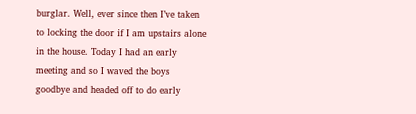burglar. Well, ever since then I’ve taken to locking the door if I am upstairs alone in the house. Today I had an early meeting and so I waved the boys goodbye and headed off to do early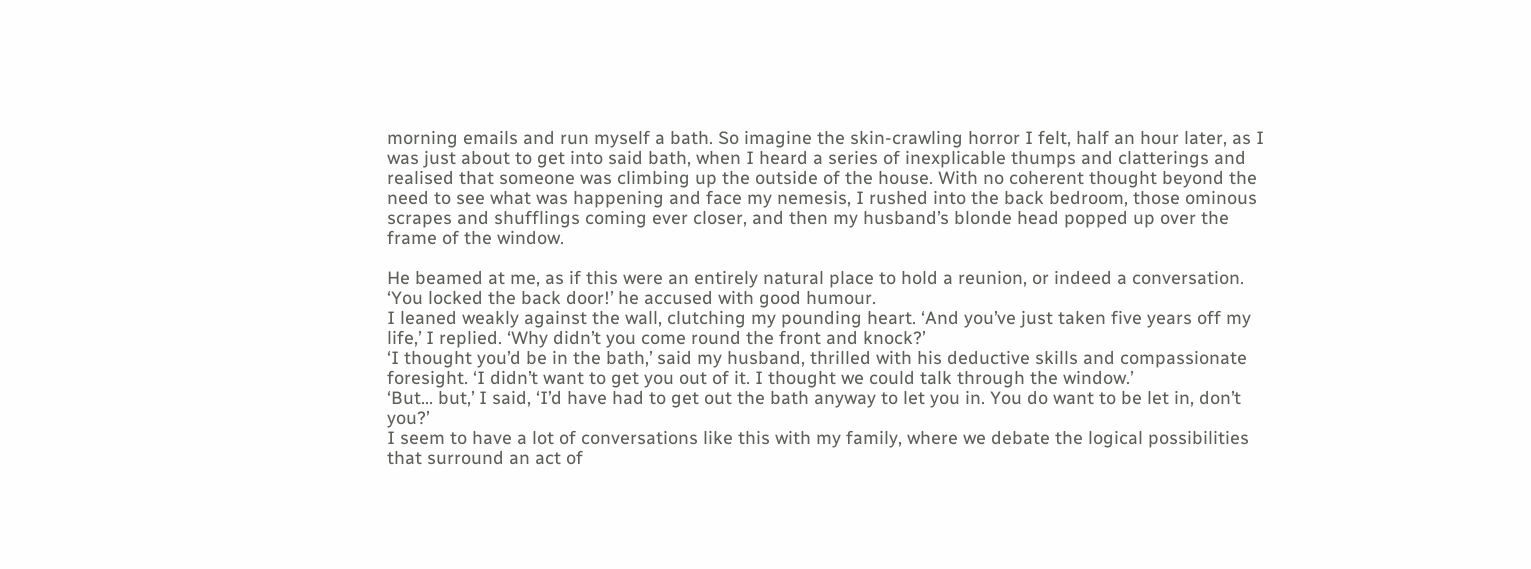morning emails and run myself a bath. So imagine the skin-crawling horror I felt, half an hour later, as I was just about to get into said bath, when I heard a series of inexplicable thumps and clatterings and realised that someone was climbing up the outside of the house. With no coherent thought beyond the need to see what was happening and face my nemesis, I rushed into the back bedroom, those ominous scrapes and shufflings coming ever closer, and then my husband’s blonde head popped up over the frame of the window.

He beamed at me, as if this were an entirely natural place to hold a reunion, or indeed a conversation. ‘You locked the back door!’ he accused with good humour.
I leaned weakly against the wall, clutching my pounding heart. ‘And you’ve just taken five years off my life,’ I replied. ‘Why didn’t you come round the front and knock?’
‘I thought you’d be in the bath,’ said my husband, thrilled with his deductive skills and compassionate foresight. ‘I didn’t want to get you out of it. I thought we could talk through the window.’
‘But… but,’ I said, ‘I’d have had to get out the bath anyway to let you in. You do want to be let in, don’t you?’
I seem to have a lot of conversations like this with my family, where we debate the logical possibilities that surround an act of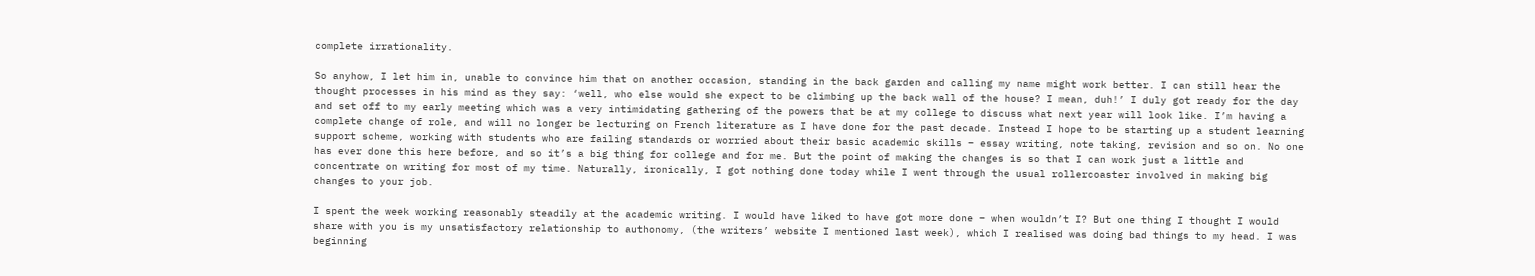complete irrationality.

So anyhow, I let him in, unable to convince him that on another occasion, standing in the back garden and calling my name might work better. I can still hear the thought processes in his mind as they say: ‘well, who else would she expect to be climbing up the back wall of the house? I mean, duh!’ I duly got ready for the day and set off to my early meeting which was a very intimidating gathering of the powers that be at my college to discuss what next year will look like. I’m having a complete change of role, and will no longer be lecturing on French literature as I have done for the past decade. Instead I hope to be starting up a student learning support scheme, working with students who are failing standards or worried about their basic academic skills – essay writing, note taking, revision and so on. No one has ever done this here before, and so it’s a big thing for college and for me. But the point of making the changes is so that I can work just a little and concentrate on writing for most of my time. Naturally, ironically, I got nothing done today while I went through the usual rollercoaster involved in making big changes to your job.

I spent the week working reasonably steadily at the academic writing. I would have liked to have got more done – when wouldn’t I? But one thing I thought I would share with you is my unsatisfactory relationship to authonomy, (the writers’ website I mentioned last week), which I realised was doing bad things to my head. I was beginning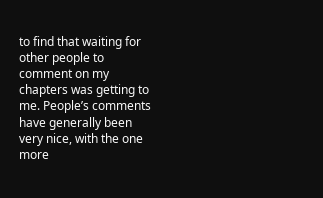to find that waiting for other people to comment on my chapters was getting to me. People’s comments have generally been very nice, with the one more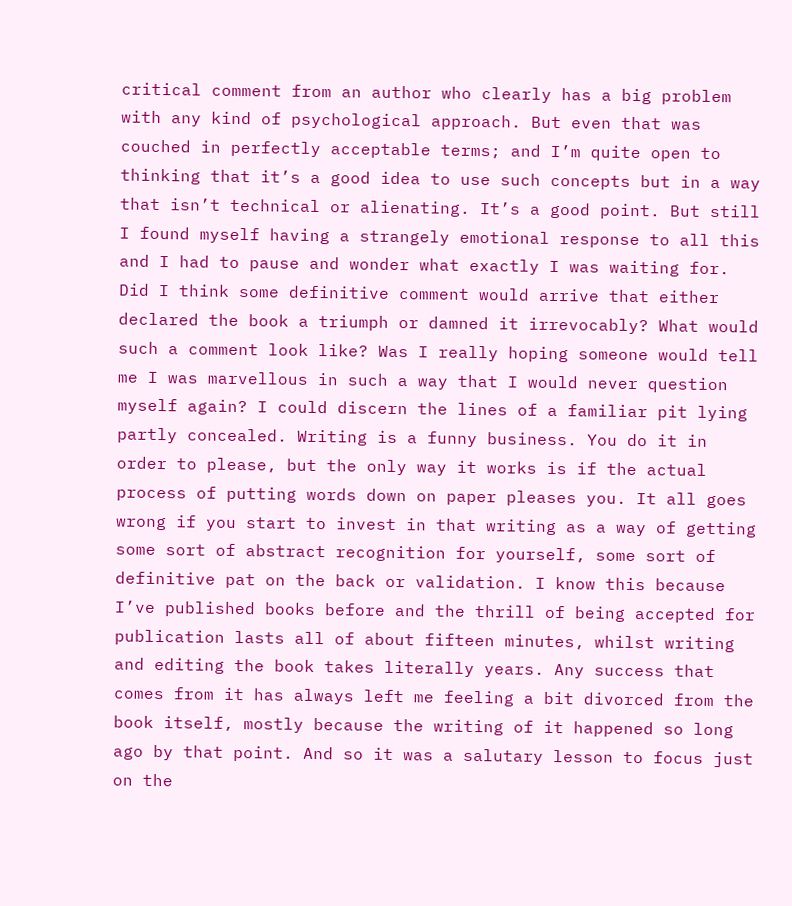critical comment from an author who clearly has a big problem with any kind of psychological approach. But even that was couched in perfectly acceptable terms; and I’m quite open to thinking that it’s a good idea to use such concepts but in a way that isn’t technical or alienating. It’s a good point. But still I found myself having a strangely emotional response to all this and I had to pause and wonder what exactly I was waiting for. Did I think some definitive comment would arrive that either declared the book a triumph or damned it irrevocably? What would such a comment look like? Was I really hoping someone would tell me I was marvellous in such a way that I would never question myself again? I could discern the lines of a familiar pit lying partly concealed. Writing is a funny business. You do it in order to please, but the only way it works is if the actual process of putting words down on paper pleases you. It all goes wrong if you start to invest in that writing as a way of getting some sort of abstract recognition for yourself, some sort of definitive pat on the back or validation. I know this because I’ve published books before and the thrill of being accepted for publication lasts all of about fifteen minutes, whilst writing and editing the book takes literally years. Any success that comes from it has always left me feeling a bit divorced from the book itself, mostly because the writing of it happened so long ago by that point. And so it was a salutary lesson to focus just on the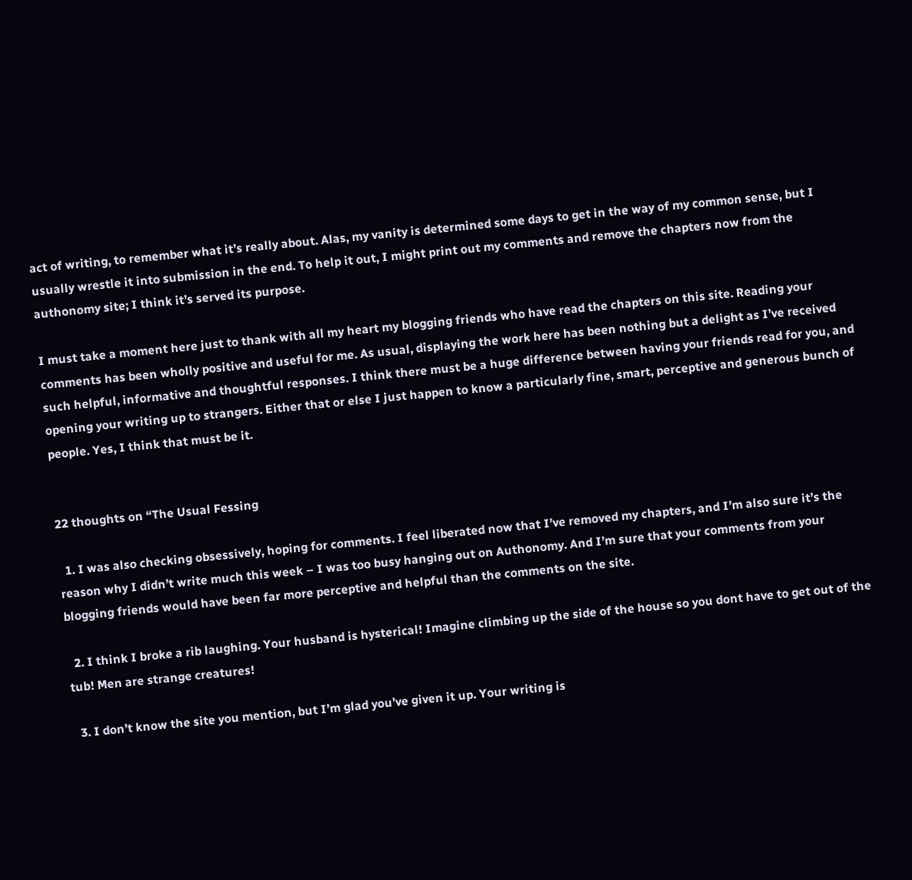act of writing, to remember what it’s really about. Alas, my vanity is determined some days to get in the way of my common sense, but I usually wrestle it into submission in the end. To help it out, I might print out my comments and remove the chapters now from the authonomy site; I think it’s served its purpose.

I must take a moment here just to thank with all my heart my blogging friends who have read the chapters on this site. Reading your comments has been wholly positive and useful for me. As usual, displaying the work here has been nothing but a delight as I’ve received such helpful, informative and thoughtful responses. I think there must be a huge difference between having your friends read for you, and opening your writing up to strangers. Either that or else I just happen to know a particularly fine, smart, perceptive and generous bunch of people. Yes, I think that must be it.


22 thoughts on “The Usual Fessing

  1. I was also checking obsessively, hoping for comments. I feel liberated now that I’ve removed my chapters, and I’m also sure it’s the reason why I didn’t write much this week – I was too busy hanging out on Authonomy. And I’m sure that your comments from your blogging friends would have been far more perceptive and helpful than the comments on the site.

  2. I think I broke a rib laughing. Your husband is hysterical! Imagine climbing up the side of the house so you dont have to get out of the tub! Men are strange creatures!

  3. I don’t know the site you mention, but I’m glad you’ve given it up. Your writing is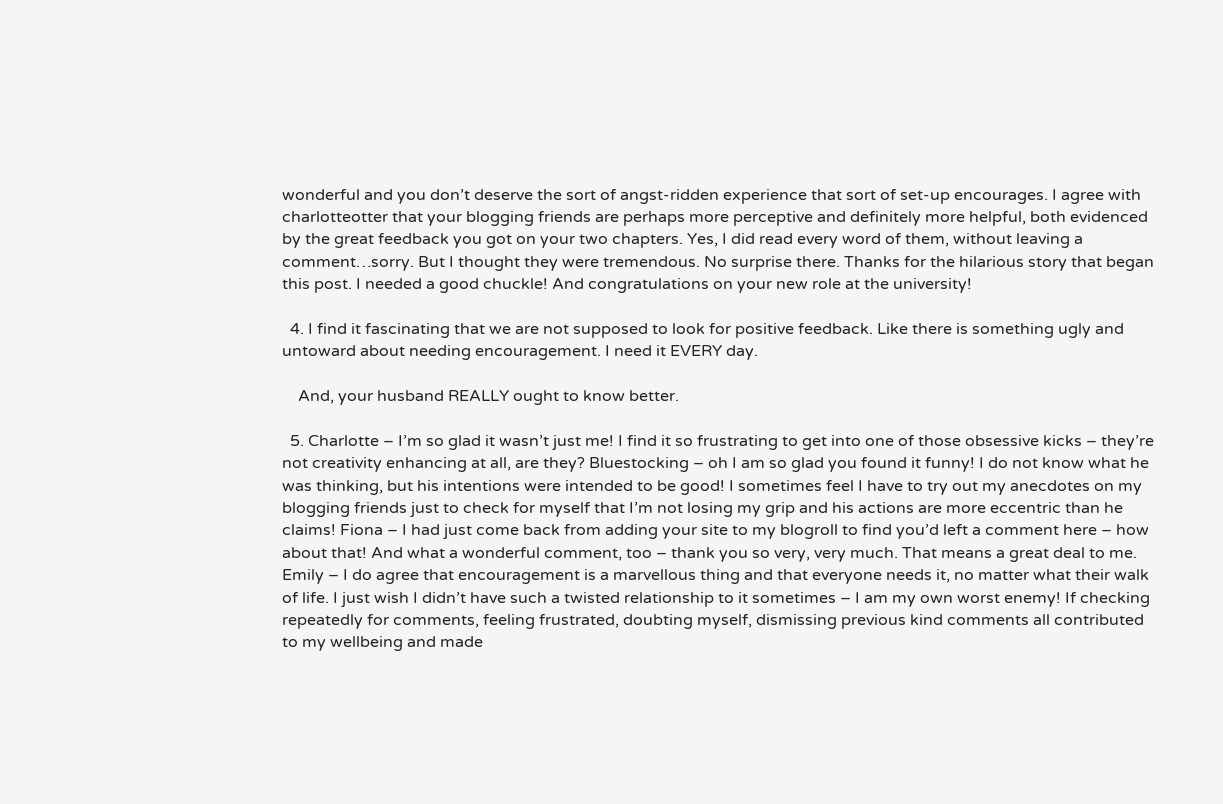wonderful and you don’t deserve the sort of angst-ridden experience that sort of set-up encourages. I agree with charlotteotter that your blogging friends are perhaps more perceptive and definitely more helpful, both evidenced by the great feedback you got on your two chapters. Yes, I did read every word of them, without leaving a comment…sorry. But I thought they were tremendous. No surprise there. Thanks for the hilarious story that began this post. I needed a good chuckle! And congratulations on your new role at the university!

  4. I find it fascinating that we are not supposed to look for positive feedback. Like there is something ugly and untoward about needing encouragement. I need it EVERY day.

    And, your husband REALLY ought to know better.

  5. Charlotte – I’m so glad it wasn’t just me! I find it so frustrating to get into one of those obsessive kicks – they’re not creativity enhancing at all, are they? Bluestocking – oh I am so glad you found it funny! I do not know what he was thinking, but his intentions were intended to be good! I sometimes feel I have to try out my anecdotes on my blogging friends just to check for myself that I’m not losing my grip and his actions are more eccentric than he claims! Fiona – I had just come back from adding your site to my blogroll to find you’d left a comment here – how about that! And what a wonderful comment, too – thank you so very, very much. That means a great deal to me. Emily – I do agree that encouragement is a marvellous thing and that everyone needs it, no matter what their walk of life. I just wish I didn’t have such a twisted relationship to it sometimes – I am my own worst enemy! If checking repeatedly for comments, feeling frustrated, doubting myself, dismissing previous kind comments all contributed to my wellbeing and made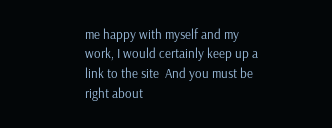me happy with myself and my work, I would certainly keep up a link to the site  And you must be right about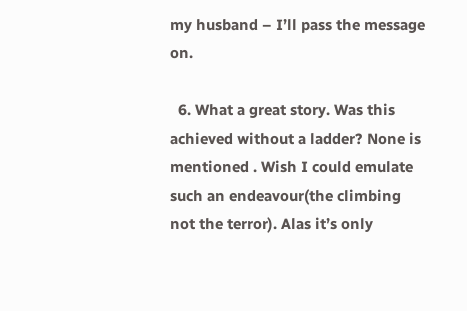my husband – I’ll pass the message on.

  6. What a great story. Was this achieved without a ladder? None is mentioned . Wish I could emulate such an endeavour(the climbing not the terror). Alas it’s only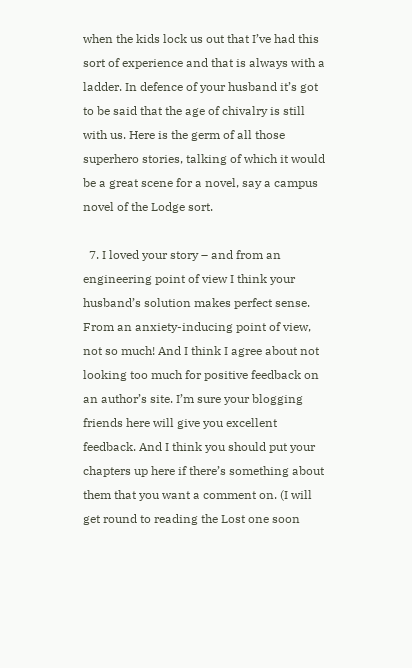when the kids lock us out that I’ve had this sort of experience and that is always with a ladder. In defence of your husband it’s got to be said that the age of chivalry is still with us. Here is the germ of all those superhero stories, talking of which it would be a great scene for a novel, say a campus novel of the Lodge sort.

  7. I loved your story – and from an engineering point of view I think your husband’s solution makes perfect sense. From an anxiety-inducing point of view, not so much! And I think I agree about not looking too much for positive feedback on an author’s site. I’m sure your blogging friends here will give you excellent feedback. And I think you should put your chapters up here if there’s something about them that you want a comment on. (I will get round to reading the Lost one soon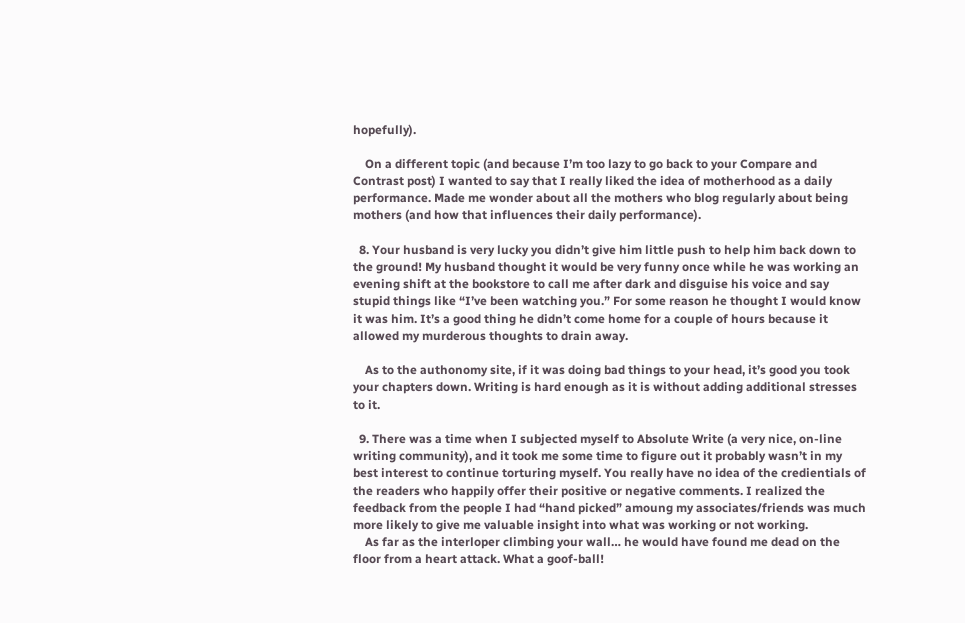hopefully).

    On a different topic (and because I’m too lazy to go back to your Compare and Contrast post) I wanted to say that I really liked the idea of motherhood as a daily performance. Made me wonder about all the mothers who blog regularly about being mothers (and how that influences their daily performance).

  8. Your husband is very lucky you didn’t give him little push to help him back down to the ground! My husband thought it would be very funny once while he was working an evening shift at the bookstore to call me after dark and disguise his voice and say stupid things like “I’ve been watching you.” For some reason he thought I would know it was him. It’s a good thing he didn’t come home for a couple of hours because it allowed my murderous thoughts to drain away.

    As to the authonomy site, if it was doing bad things to your head, it’s good you took your chapters down. Writing is hard enough as it is without adding additional stresses to it.

  9. There was a time when I subjected myself to Absolute Write (a very nice, on-line writing community), and it took me some time to figure out it probably wasn’t in my best interest to continue torturing myself. You really have no idea of the credientials of the readers who happily offer their positive or negative comments. I realized the feedback from the people I had “hand picked” amoung my associates/friends was much more likely to give me valuable insight into what was working or not working.
    As far as the interloper climbing your wall… he would have found me dead on the floor from a heart attack. What a goof-ball!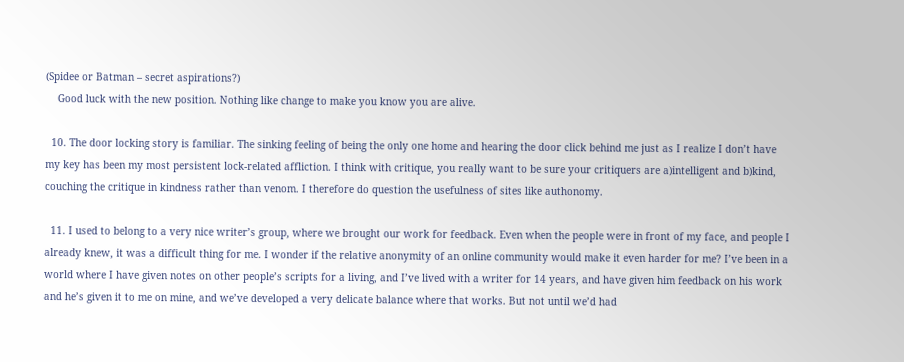(Spidee or Batman – secret aspirations?)
    Good luck with the new position. Nothing like change to make you know you are alive.

  10. The door locking story is familiar. The sinking feeling of being the only one home and hearing the door click behind me just as I realize I don’t have my key has been my most persistent lock-related affliction. I think with critique, you really want to be sure your critiquers are a)intelligent and b)kind, couching the critique in kindness rather than venom. I therefore do question the usefulness of sites like authonomy.

  11. I used to belong to a very nice writer’s group, where we brought our work for feedback. Even when the people were in front of my face, and people I already knew, it was a difficult thing for me. I wonder if the relative anonymity of an online community would make it even harder for me? I’ve been in a world where I have given notes on other people’s scripts for a living, and I’ve lived with a writer for 14 years, and have given him feedback on his work and he’s given it to me on mine, and we’ve developed a very delicate balance where that works. But not until we’d had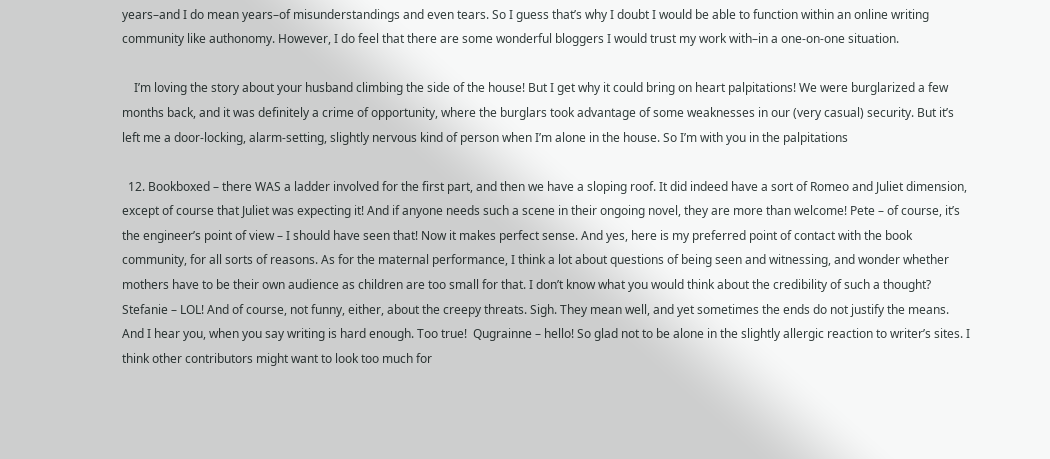years–and I do mean years–of misunderstandings and even tears. So I guess that’s why I doubt I would be able to function within an online writing community like authonomy. However, I do feel that there are some wonderful bloggers I would trust my work with–in a one-on-one situation.

    I’m loving the story about your husband climbing the side of the house! But I get why it could bring on heart palpitations! We were burglarized a few months back, and it was definitely a crime of opportunity, where the burglars took advantage of some weaknesses in our (very casual) security. But it’s left me a door-locking, alarm-setting, slightly nervous kind of person when I’m alone in the house. So I’m with you in the palpitations

  12. Bookboxed – there WAS a ladder involved for the first part, and then we have a sloping roof. It did indeed have a sort of Romeo and Juliet dimension, except of course that Juliet was expecting it! And if anyone needs such a scene in their ongoing novel, they are more than welcome! Pete – of course, it’s the engineer’s point of view – I should have seen that! Now it makes perfect sense. And yes, here is my preferred point of contact with the book community, for all sorts of reasons. As for the maternal performance, I think a lot about questions of being seen and witnessing, and wonder whether mothers have to be their own audience as children are too small for that. I don’t know what you would think about the credibility of such a thought? Stefanie – LOL! And of course, not funny, either, about the creepy threats. Sigh. They mean well, and yet sometimes the ends do not justify the means. And I hear you, when you say writing is hard enough. Too true!  Qugrainne – hello! So glad not to be alone in the slightly allergic reaction to writer’s sites. I think other contributors might want to look too much for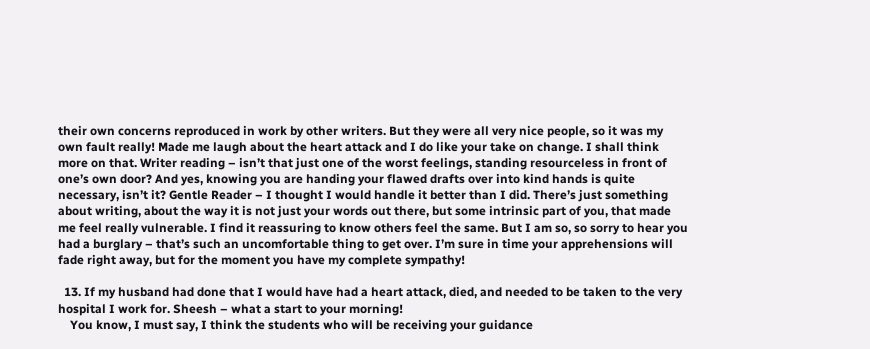their own concerns reproduced in work by other writers. But they were all very nice people, so it was my own fault really! Made me laugh about the heart attack and I do like your take on change. I shall think more on that. Writer reading – isn’t that just one of the worst feelings, standing resourceless in front of one’s own door? And yes, knowing you are handing your flawed drafts over into kind hands is quite necessary, isn’t it? Gentle Reader – I thought I would handle it better than I did. There’s just something about writing, about the way it is not just your words out there, but some intrinsic part of you, that made me feel really vulnerable. I find it reassuring to know others feel the same. But I am so, so sorry to hear you had a burglary – that’s such an uncomfortable thing to get over. I’m sure in time your apprehensions will fade right away, but for the moment you have my complete sympathy!

  13. If my husband had done that I would have had a heart attack, died, and needed to be taken to the very hospital I work for. Sheesh – what a start to your morning!
    You know, I must say, I think the students who will be receiving your guidance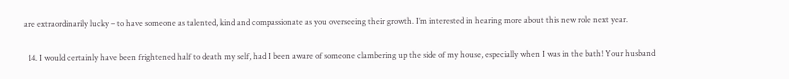are extraordinarily lucky – to have someone as talented, kind and compassionate as you overseeing their growth. I’m interested in hearing more about this new role next year.

  14. I would certainly have been frightened half to death my self, had I been aware of someone clambering up the side of my house, especially when I was in the bath! Your husband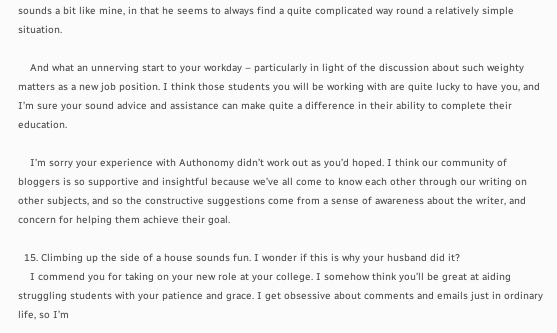sounds a bit like mine, in that he seems to always find a quite complicated way round a relatively simple situation.

    And what an unnerving start to your workday – particularly in light of the discussion about such weighty matters as a new job position. I think those students you will be working with are quite lucky to have you, and I’m sure your sound advice and assistance can make quite a difference in their ability to complete their education.

    I’m sorry your experience with Authonomy didn’t work out as you’d hoped. I think our community of bloggers is so supportive and insightful because we’ve all come to know each other through our writing on other subjects, and so the constructive suggestions come from a sense of awareness about the writer, and concern for helping them achieve their goal.

  15. Climbing up the side of a house sounds fun. I wonder if this is why your husband did it?
    I commend you for taking on your new role at your college. I somehow think you’ll be great at aiding struggling students with your patience and grace. I get obsessive about comments and emails just in ordinary life, so I’m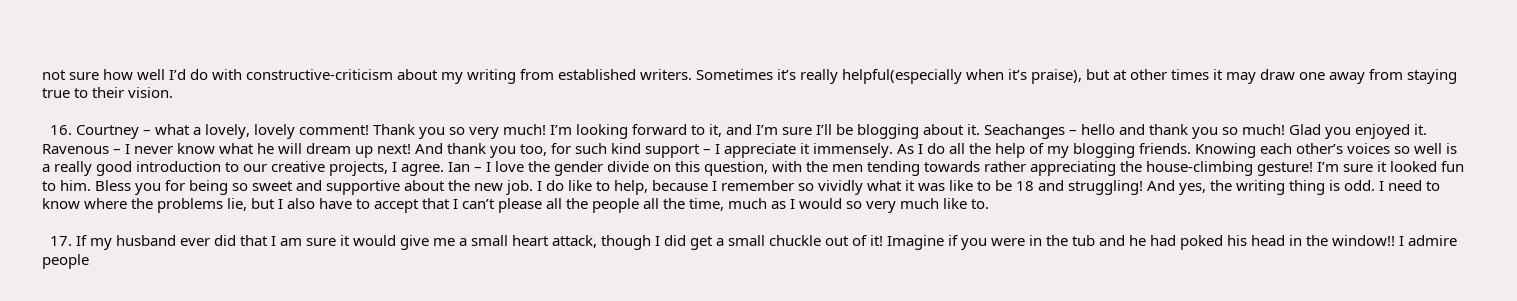not sure how well I’d do with constructive-criticism about my writing from established writers. Sometimes it’s really helpful(especially when it’s praise), but at other times it may draw one away from staying true to their vision.

  16. Courtney – what a lovely, lovely comment! Thank you so very much! I’m looking forward to it, and I’m sure I’ll be blogging about it. Seachanges – hello and thank you so much! Glad you enjoyed it. Ravenous – I never know what he will dream up next! And thank you too, for such kind support – I appreciate it immensely. As I do all the help of my blogging friends. Knowing each other’s voices so well is a really good introduction to our creative projects, I agree. Ian – I love the gender divide on this question, with the men tending towards rather appreciating the house-climbing gesture! I’m sure it looked fun to him. Bless you for being so sweet and supportive about the new job. I do like to help, because I remember so vividly what it was like to be 18 and struggling! And yes, the writing thing is odd. I need to know where the problems lie, but I also have to accept that I can’t please all the people all the time, much as I would so very much like to.

  17. If my husband ever did that I am sure it would give me a small heart attack, though I did get a small chuckle out of it! Imagine if you were in the tub and he had poked his head in the window!! I admire people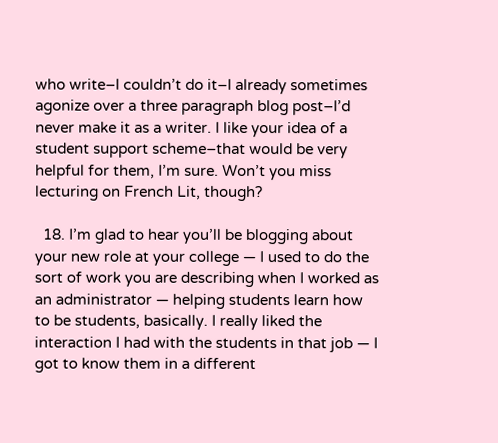who write–I couldn’t do it–I already sometimes agonize over a three paragraph blog post–I’d never make it as a writer. I like your idea of a student support scheme–that would be very helpful for them, I’m sure. Won’t you miss lecturing on French Lit, though?

  18. I’m glad to hear you’ll be blogging about your new role at your college — I used to do the sort of work you are describing when I worked as an administrator — helping students learn how to be students, basically. I really liked the interaction I had with the students in that job — I got to know them in a different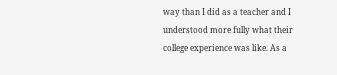way than I did as a teacher and I understood more fully what their college experience was like. As a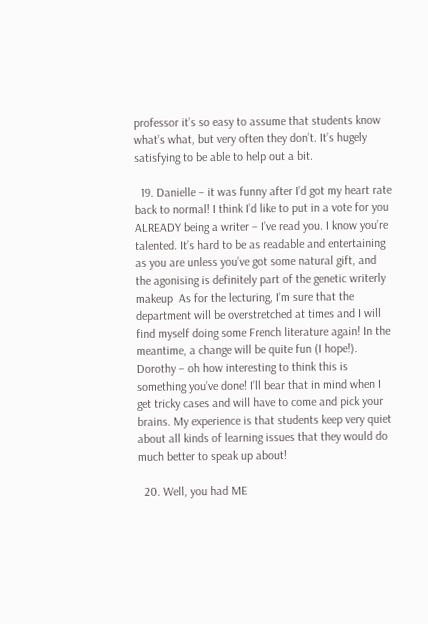professor it’s so easy to assume that students know what’s what, but very often they don’t. It’s hugely satisfying to be able to help out a bit.

  19. Danielle – it was funny after I’d got my heart rate back to normal! I think I’d like to put in a vote for you ALREADY being a writer – I’ve read you. I know you’re talented. It’s hard to be as readable and entertaining as you are unless you’ve got some natural gift, and the agonising is definitely part of the genetic writerly makeup  As for the lecturing, I’m sure that the department will be overstretched at times and I will find myself doing some French literature again! In the meantime, a change will be quite fun (I hope!). Dorothy – oh how interesting to think this is something you’ve done! I’ll bear that in mind when I get tricky cases and will have to come and pick your brains. My experience is that students keep very quiet about all kinds of learning issues that they would do much better to speak up about!

  20. Well, you had ME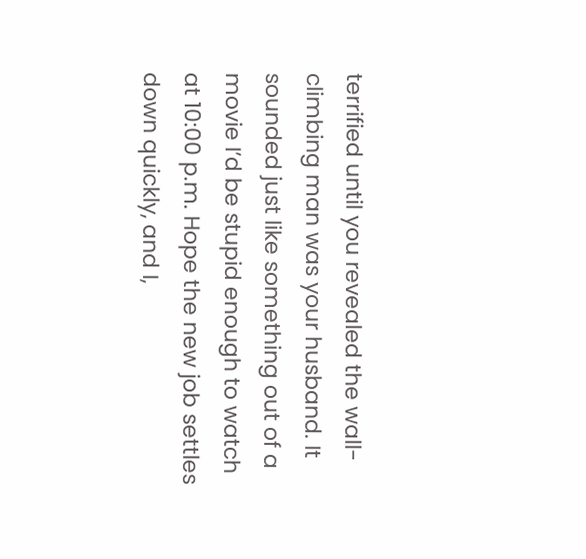terrified until you revealed the wall-climbing man was your husband. It sounded just like something out of a movie I’d be stupid enough to watch at 10:00 p.m. Hope the new job settles down quickly, and I,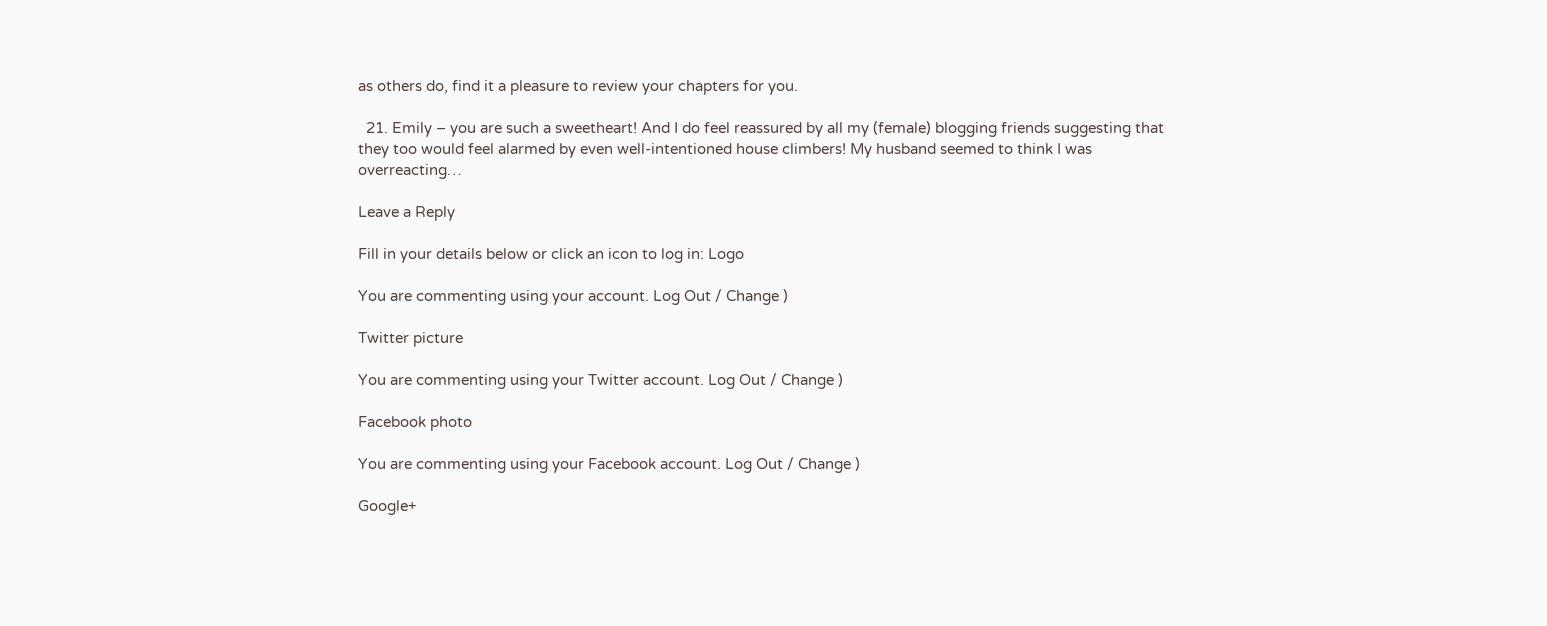as others do, find it a pleasure to review your chapters for you.

  21. Emily – you are such a sweetheart! And I do feel reassured by all my (female) blogging friends suggesting that they too would feel alarmed by even well-intentioned house climbers! My husband seemed to think I was overreacting…

Leave a Reply

Fill in your details below or click an icon to log in: Logo

You are commenting using your account. Log Out / Change )

Twitter picture

You are commenting using your Twitter account. Log Out / Change )

Facebook photo

You are commenting using your Facebook account. Log Out / Change )

Google+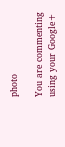photo

You are commenting using your Google+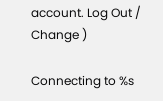account. Log Out / Change )

Connecting to %s